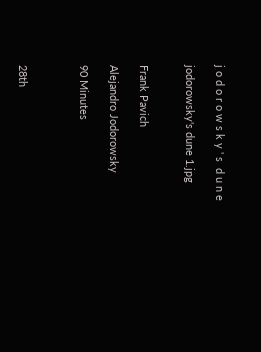j o d o r o w s k y ' s  d u n e

jodorowsky's dune 1.jpg


Frank Pavich

Alejandro Jodorowsky

90 Minutes



28th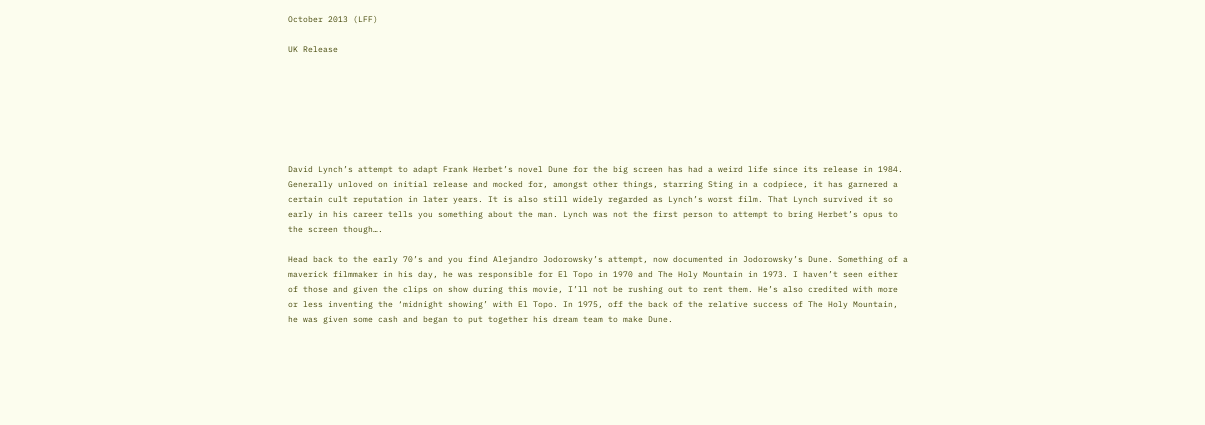October 2013 (LFF)

UK Release







David Lynch’s attempt to adapt Frank Herbet’s novel Dune for the big screen has had a weird life since its release in 1984. Generally unloved on initial release and mocked for, amongst other things, starring Sting in a codpiece, it has garnered a certain cult reputation in later years. It is also still widely regarded as Lynch’s worst film. That Lynch survived it so early in his career tells you something about the man. Lynch was not the first person to attempt to bring Herbet’s opus to the screen though….

Head back to the early 70’s and you find Alejandro Jodorowsky’s attempt, now documented in Jodorowsky’s Dune. Something of a maverick filmmaker in his day, he was responsible for El Topo in 1970 and The Holy Mountain in 1973. I haven’t seen either of those and given the clips on show during this movie, I’ll not be rushing out to rent them. He’s also credited with more or less inventing the ‘midnight showing’ with El Topo. In 1975, off the back of the relative success of The Holy Mountain, he was given some cash and began to put together his dream team to make Dune.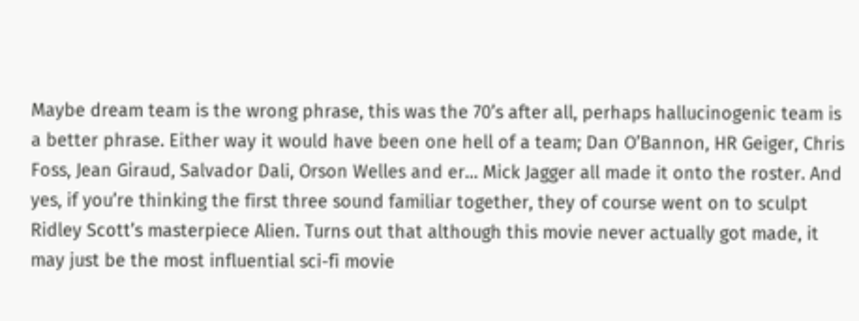Maybe dream team is the wrong phrase, this was the 70’s after all, perhaps hallucinogenic team is a better phrase. Either way it would have been one hell of a team; Dan O’Bannon, HR Geiger, Chris Foss, Jean Giraud, Salvador Dali, Orson Welles and er… Mick Jagger all made it onto the roster. And yes, if you’re thinking the first three sound familiar together, they of course went on to sculpt Ridley Scott’s masterpiece Alien. Turns out that although this movie never actually got made, it may just be the most influential sci-fi movie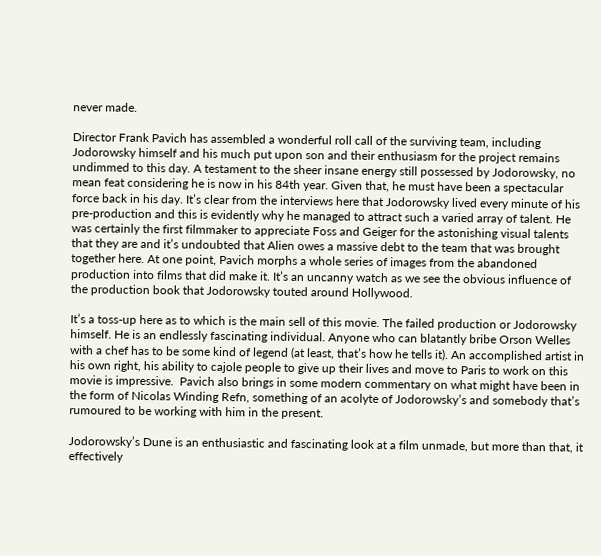never made.

Director Frank Pavich has assembled a wonderful roll call of the surviving team, including Jodorowsky himself and his much put upon son and their enthusiasm for the project remains undimmed to this day. A testament to the sheer insane energy still possessed by Jodorowsky, no mean feat considering he is now in his 84th year. Given that, he must have been a spectacular force back in his day. It’s clear from the interviews here that Jodorowsky lived every minute of his pre-production and this is evidently why he managed to attract such a varied array of talent. He was certainly the first filmmaker to appreciate Foss and Geiger for the astonishing visual talents that they are and it’s undoubted that Alien owes a massive debt to the team that was brought together here. At one point, Pavich morphs a whole series of images from the abandoned production into films that did make it. It’s an uncanny watch as we see the obvious influence of the production book that Jodorowsky touted around Hollywood.

It’s a toss-up here as to which is the main sell of this movie. The failed production or Jodorowsky himself. He is an endlessly fascinating individual. Anyone who can blatantly bribe Orson Welles with a chef has to be some kind of legend (at least, that’s how he tells it). An accomplished artist in his own right, his ability to cajole people to give up their lives and move to Paris to work on this movie is impressive.  Pavich also brings in some modern commentary on what might have been in the form of Nicolas Winding Refn, something of an acolyte of Jodorowsky’s and somebody that’s rumoured to be working with him in the present.

Jodorowsky’s Dune is an enthusiastic and fascinating look at a film unmade, but more than that, it effectively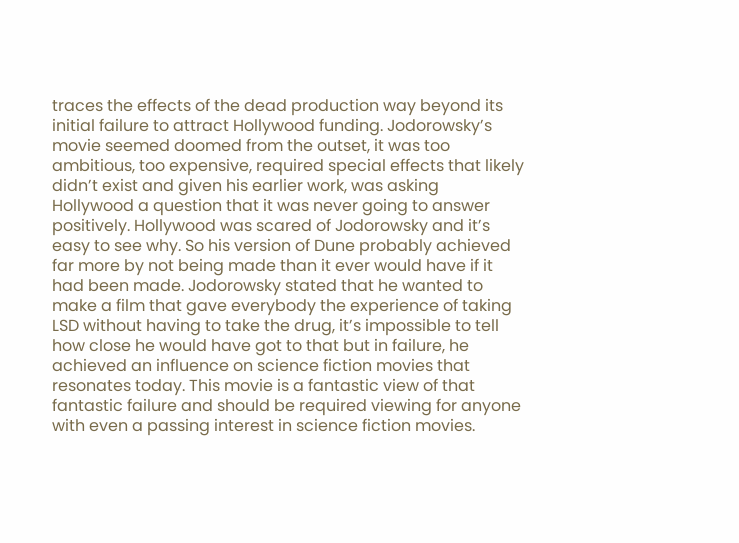traces the effects of the dead production way beyond its initial failure to attract Hollywood funding. Jodorowsky’s movie seemed doomed from the outset, it was too ambitious, too expensive, required special effects that likely didn’t exist and given his earlier work, was asking Hollywood a question that it was never going to answer positively. Hollywood was scared of Jodorowsky and it’s easy to see why. So his version of Dune probably achieved far more by not being made than it ever would have if it had been made. Jodorowsky stated that he wanted to make a film that gave everybody the experience of taking LSD without having to take the drug, it’s impossible to tell how close he would have got to that but in failure, he achieved an influence on science fiction movies that resonates today. This movie is a fantastic view of that fantastic failure and should be required viewing for anyone with even a passing interest in science fiction movies.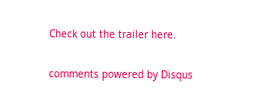Check out the trailer here.

comments powered by Disqus